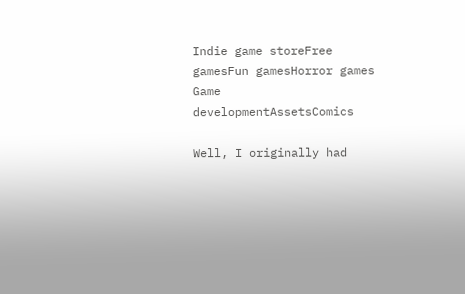Indie game storeFree gamesFun gamesHorror games
Game developmentAssetsComics

Well, I originally had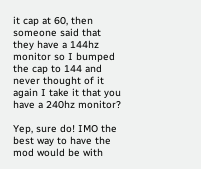it cap at 60, then someone said that they have a 144hz monitor so I bumped the cap to 144 and never thought of it again I take it that you have a 240hz monitor?

Yep, sure do! IMO the best way to have the mod would be with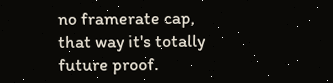no framerate cap, that way it's totally future proof.